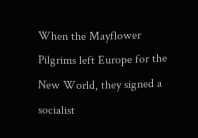When the Mayflower Pilgrims left Europe for the New World, they signed a socialist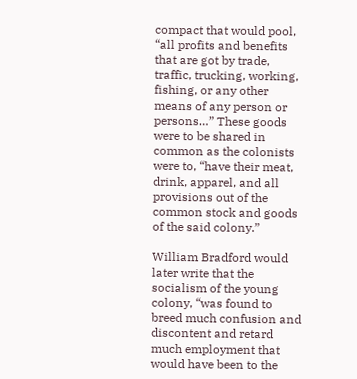compact that would pool, “all profits and benefits that are got by trade, traffic, trucking, working, fishing, or any other means of any person or persons…” These goods were to be shared in common as the colonists were to, “have their meat, drink, apparel, and all provisions out of the common stock and goods of the said colony.”

William Bradford would later write that the socialism of the young colony, “was found to breed much confusion and discontent and retard much employment that would have been to the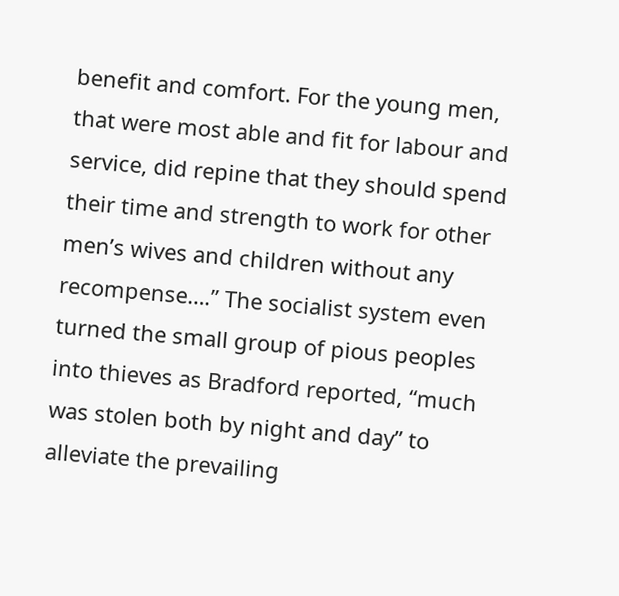benefit and comfort. For the young men, that were most able and fit for labour and service, did repine that they should spend their time and strength to work for other men’s wives and children without any recompense….” The socialist system even turned the small group of pious peoples into thieves as Bradford reported, “much was stolen both by night and day” to alleviate the prevailing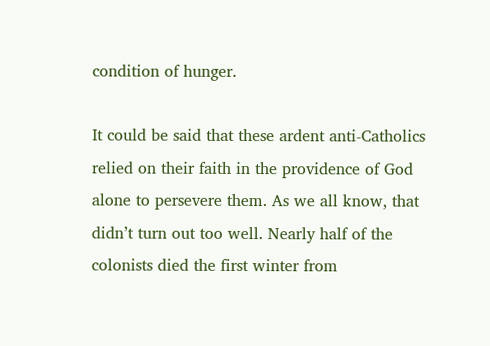condition of hunger.

It could be said that these ardent anti-Catholics relied on their faith in the providence of God alone to persevere them. As we all know, that didn’t turn out too well. Nearly half of the colonists died the first winter from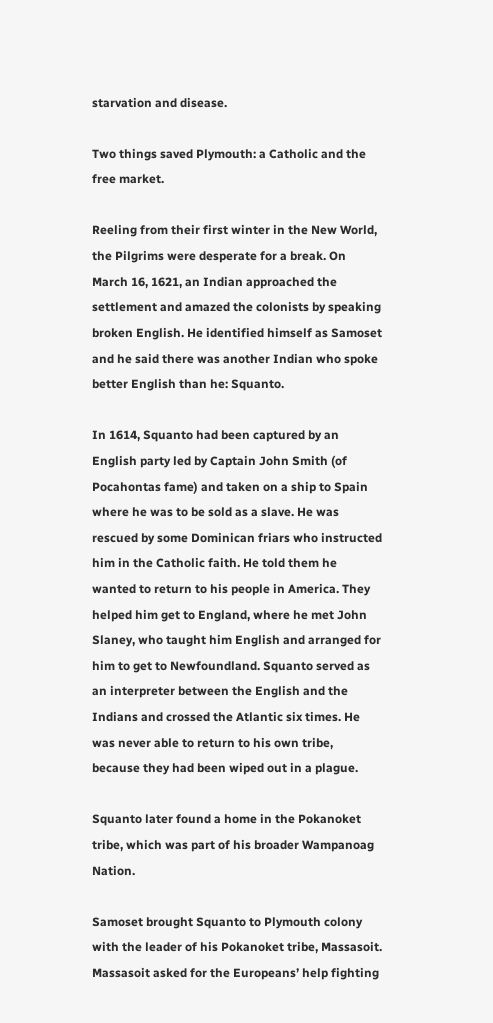starvation and disease.

Two things saved Plymouth: a Catholic and the free market.

Reeling from their first winter in the New World, the Pilgrims were desperate for a break. On March 16, 1621, an Indian approached the settlement and amazed the colonists by speaking broken English. He identified himself as Samoset and he said there was another Indian who spoke better English than he: Squanto.

In 1614, Squanto had been captured by an English party led by Captain John Smith (of Pocahontas fame) and taken on a ship to Spain where he was to be sold as a slave. He was rescued by some Dominican friars who instructed him in the Catholic faith. He told them he wanted to return to his people in America. They helped him get to England, where he met John Slaney, who taught him English and arranged for him to get to Newfoundland. Squanto served as an interpreter between the English and the Indians and crossed the Atlantic six times. He was never able to return to his own tribe, because they had been wiped out in a plague.

Squanto later found a home in the Pokanoket tribe, which was part of his broader Wampanoag Nation.

Samoset brought Squanto to Plymouth colony with the leader of his Pokanoket tribe, Massasoit. Massasoit asked for the Europeans’ help fighting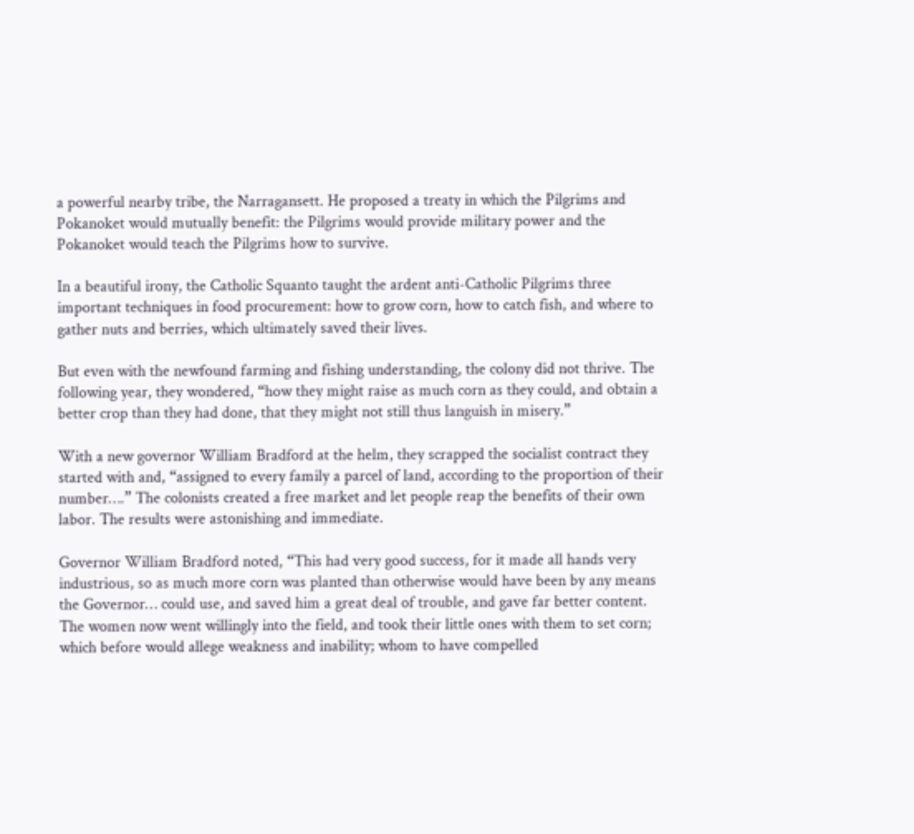a powerful nearby tribe, the Narragansett. He proposed a treaty in which the Pilgrims and Pokanoket would mutually benefit: the Pilgrims would provide military power and the Pokanoket would teach the Pilgrims how to survive.

In a beautiful irony, the Catholic Squanto taught the ardent anti-Catholic Pilgrims three important techniques in food procurement: how to grow corn, how to catch fish, and where to gather nuts and berries, which ultimately saved their lives.

But even with the newfound farming and fishing understanding, the colony did not thrive. The following year, they wondered, “how they might raise as much corn as they could, and obtain a better crop than they had done, that they might not still thus languish in misery.”

With a new governor William Bradford at the helm, they scrapped the socialist contract they started with and, “assigned to every family a parcel of land, according to the proportion of their number….” The colonists created a free market and let people reap the benefits of their own labor. The results were astonishing and immediate.

Governor William Bradford noted, “This had very good success, for it made all hands very industrious, so as much more corn was planted than otherwise would have been by any means the Governor… could use, and saved him a great deal of trouble, and gave far better content. The women now went willingly into the field, and took their little ones with them to set corn; which before would allege weakness and inability; whom to have compelled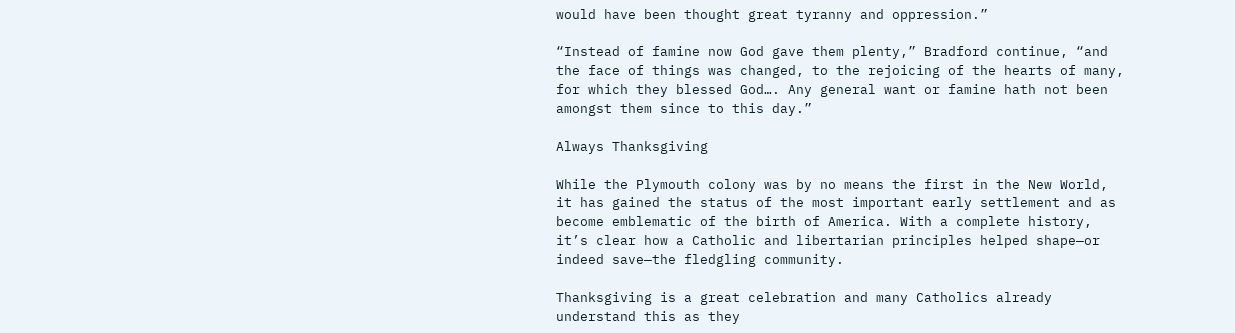would have been thought great tyranny and oppression.”

“Instead of famine now God gave them plenty,” Bradford continue, “and the face of things was changed, to the rejoicing of the hearts of many, for which they blessed God…. Any general want or famine hath not been amongst them since to this day.”

Always Thanksgiving

While the Plymouth colony was by no means the first in the New World, it has gained the status of the most important early settlement and as become emblematic of the birth of America. With a complete history, it’s clear how a Catholic and libertarian principles helped shape—or indeed save—the fledgling community.

Thanksgiving is a great celebration and many Catholics already understand this as they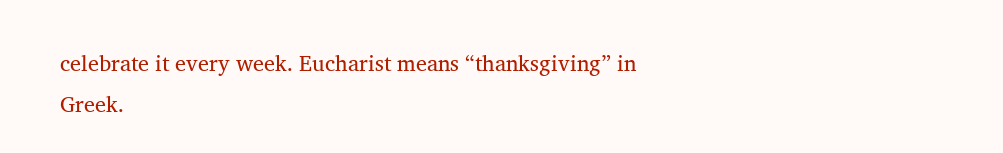celebrate it every week. Eucharist means “thanksgiving” in Greek.